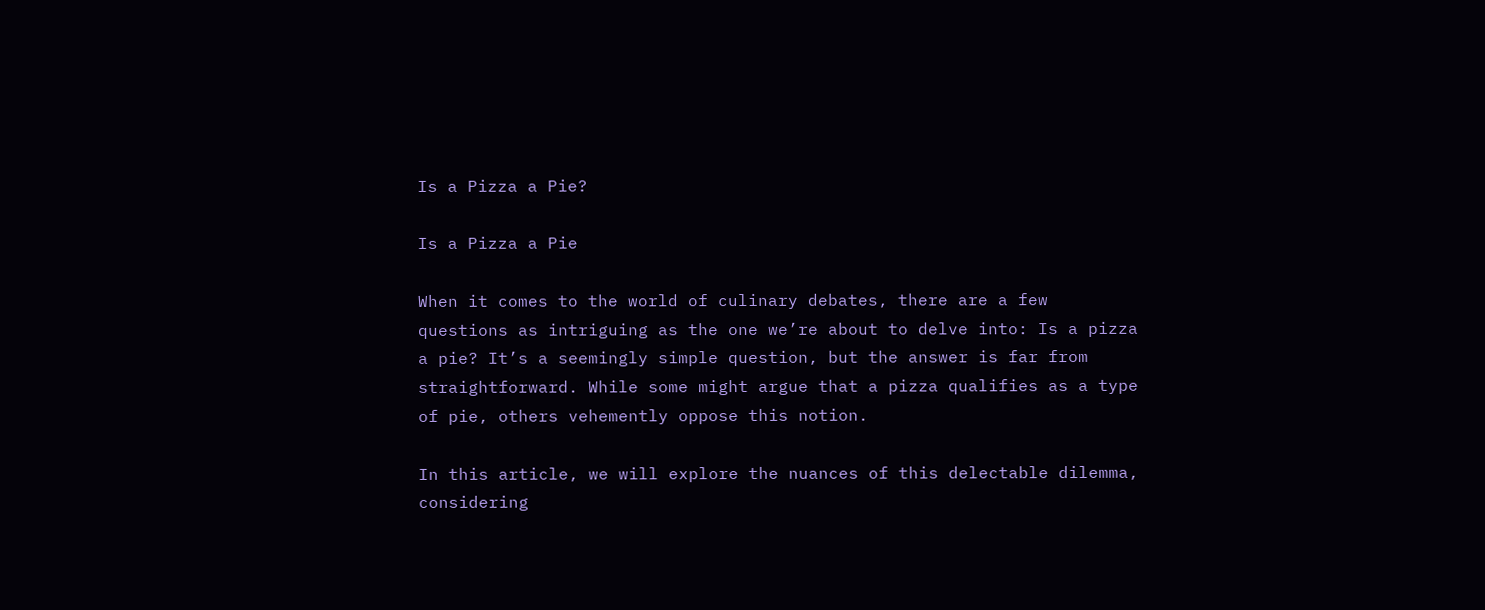Is a Pizza a Pie?

Is a Pizza a Pie

When it comes to the world of culinary debates, there are a few questions as intriguing as the one we’re about to delve into: Is a pizza a pie? It’s a seemingly simple question, but the answer is far from straightforward. While some might argue that a pizza qualifies as a type of pie, others vehemently oppose this notion.

In this article, we will explore the nuances of this delectable dilemma, considering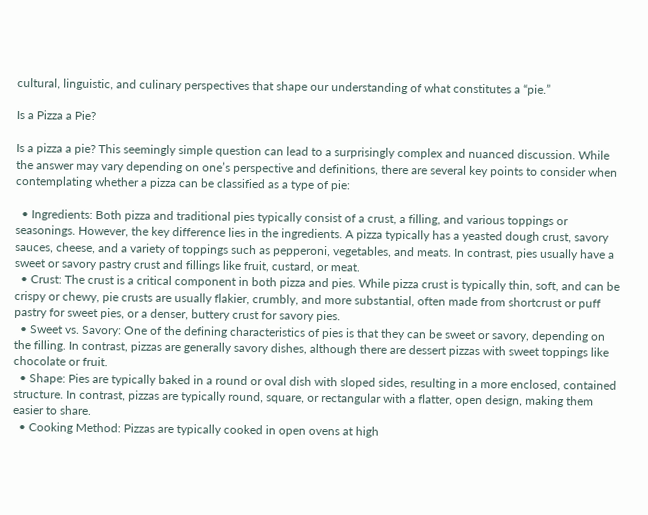cultural, linguistic, and culinary perspectives that shape our understanding of what constitutes a “pie.”

Is a Pizza a Pie?

Is a pizza a pie? This seemingly simple question can lead to a surprisingly complex and nuanced discussion. While the answer may vary depending on one’s perspective and definitions, there are several key points to consider when contemplating whether a pizza can be classified as a type of pie:

  • Ingredients: Both pizza and traditional pies typically consist of a crust, a filling, and various toppings or seasonings. However, the key difference lies in the ingredients. A pizza typically has a yeasted dough crust, savory sauces, cheese, and a variety of toppings such as pepperoni, vegetables, and meats. In contrast, pies usually have a sweet or savory pastry crust and fillings like fruit, custard, or meat.
  • Crust: The crust is a critical component in both pizza and pies. While pizza crust is typically thin, soft, and can be crispy or chewy, pie crusts are usually flakier, crumbly, and more substantial, often made from shortcrust or puff pastry for sweet pies, or a denser, buttery crust for savory pies.
  • Sweet vs. Savory: One of the defining characteristics of pies is that they can be sweet or savory, depending on the filling. In contrast, pizzas are generally savory dishes, although there are dessert pizzas with sweet toppings like chocolate or fruit.
  • Shape: Pies are typically baked in a round or oval dish with sloped sides, resulting in a more enclosed, contained structure. In contrast, pizzas are typically round, square, or rectangular with a flatter, open design, making them easier to share.
  • Cooking Method: Pizzas are typically cooked in open ovens at high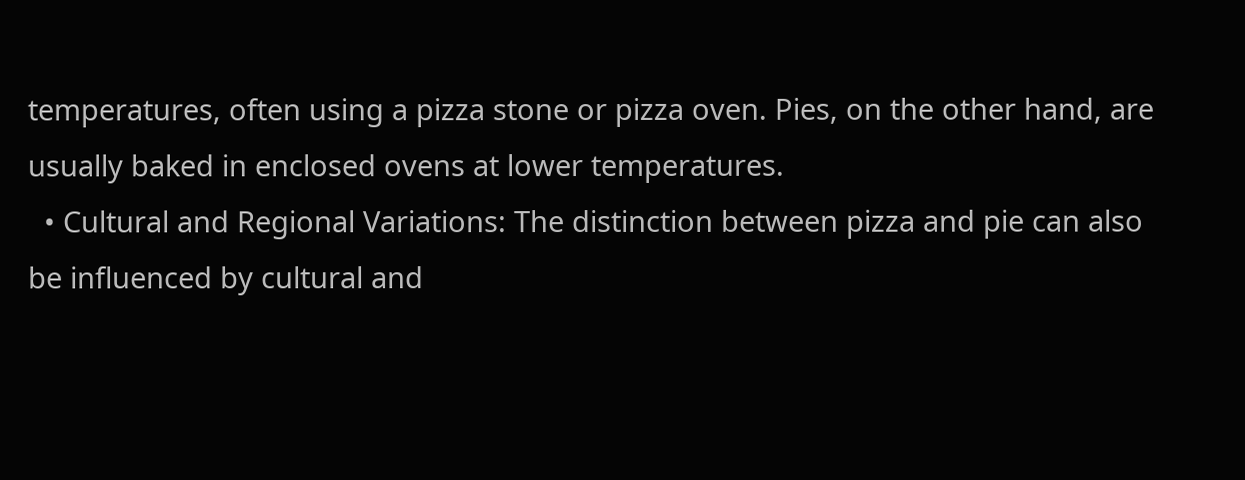temperatures, often using a pizza stone or pizza oven. Pies, on the other hand, are usually baked in enclosed ovens at lower temperatures.
  • Cultural and Regional Variations: The distinction between pizza and pie can also be influenced by cultural and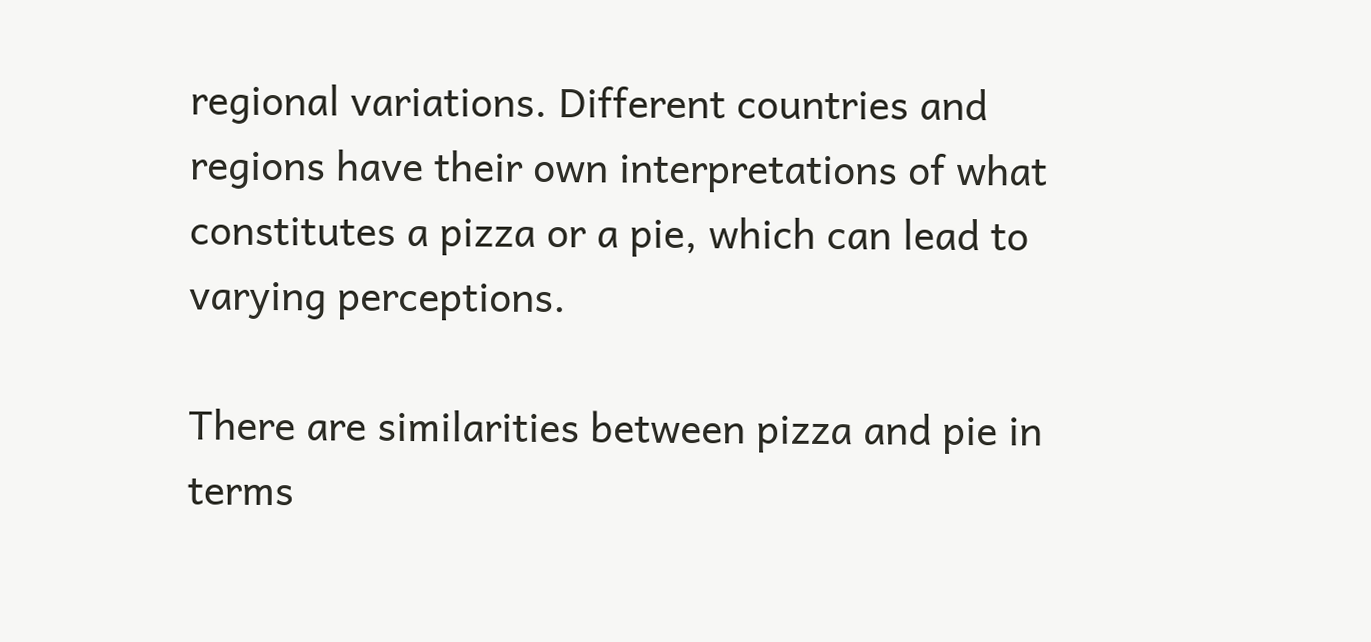regional variations. Different countries and regions have their own interpretations of what constitutes a pizza or a pie, which can lead to varying perceptions.

There are similarities between pizza and pie in terms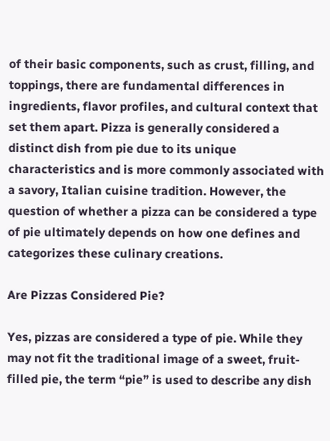of their basic components, such as crust, filling, and toppings, there are fundamental differences in ingredients, flavor profiles, and cultural context that set them apart. Pizza is generally considered a distinct dish from pie due to its unique characteristics and is more commonly associated with a savory, Italian cuisine tradition. However, the question of whether a pizza can be considered a type of pie ultimately depends on how one defines and categorizes these culinary creations.

Are Pizzas Considered Pie?

Yes, pizzas are considered a type of pie. While they may not fit the traditional image of a sweet, fruit-filled pie, the term “pie” is used to describe any dish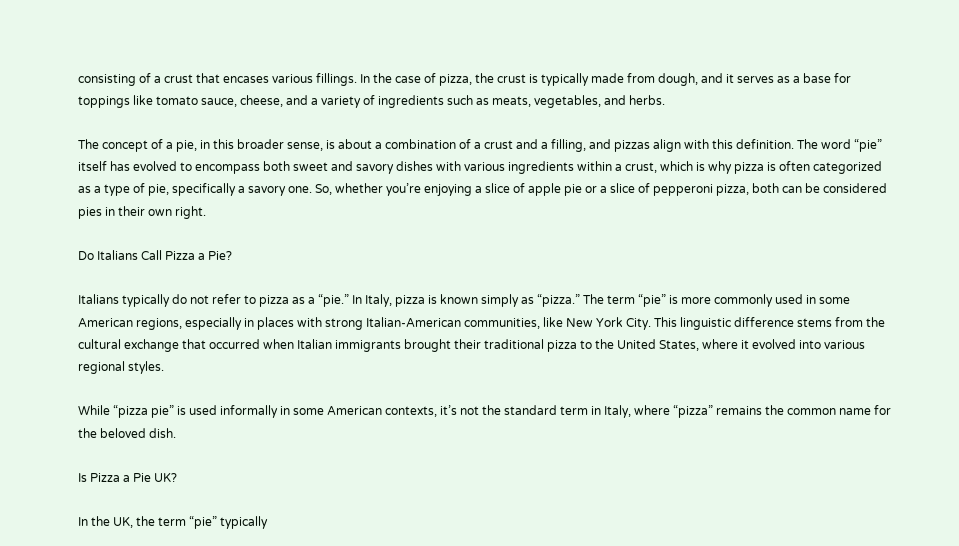consisting of a crust that encases various fillings. In the case of pizza, the crust is typically made from dough, and it serves as a base for toppings like tomato sauce, cheese, and a variety of ingredients such as meats, vegetables, and herbs.

The concept of a pie, in this broader sense, is about a combination of a crust and a filling, and pizzas align with this definition. The word “pie” itself has evolved to encompass both sweet and savory dishes with various ingredients within a crust, which is why pizza is often categorized as a type of pie, specifically a savory one. So, whether you’re enjoying a slice of apple pie or a slice of pepperoni pizza, both can be considered pies in their own right.

Do Italians Call Pizza a Pie?

Italians typically do not refer to pizza as a “pie.” In Italy, pizza is known simply as “pizza.” The term “pie” is more commonly used in some American regions, especially in places with strong Italian-American communities, like New York City. This linguistic difference stems from the cultural exchange that occurred when Italian immigrants brought their traditional pizza to the United States, where it evolved into various regional styles.

While “pizza pie” is used informally in some American contexts, it’s not the standard term in Italy, where “pizza” remains the common name for the beloved dish.

Is Pizza a Pie UK?

In the UK, the term “pie” typically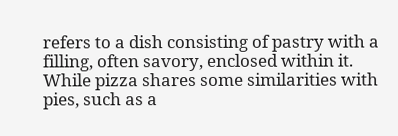refers to a dish consisting of pastry with a filling, often savory, enclosed within it. While pizza shares some similarities with pies, such as a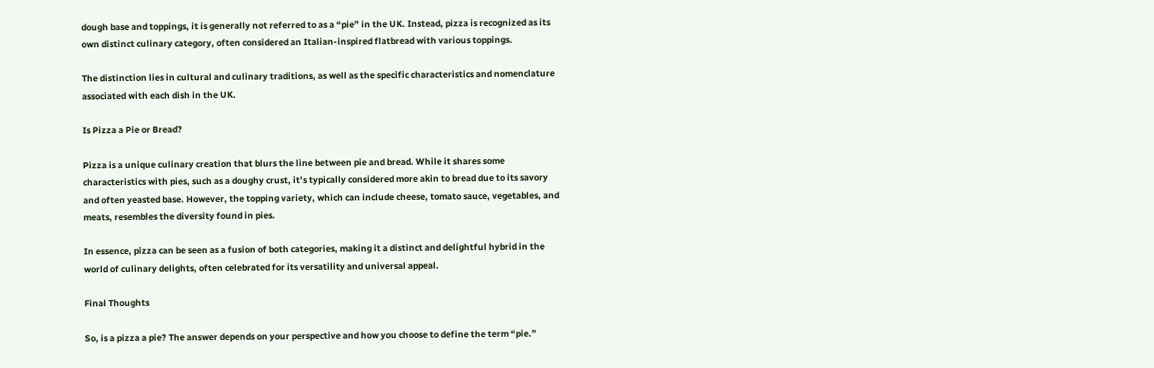dough base and toppings, it is generally not referred to as a “pie” in the UK. Instead, pizza is recognized as its own distinct culinary category, often considered an Italian-inspired flatbread with various toppings.

The distinction lies in cultural and culinary traditions, as well as the specific characteristics and nomenclature associated with each dish in the UK.

Is Pizza a Pie or Bread?

Pizza is a unique culinary creation that blurs the line between pie and bread. While it shares some characteristics with pies, such as a doughy crust, it’s typically considered more akin to bread due to its savory and often yeasted base. However, the topping variety, which can include cheese, tomato sauce, vegetables, and meats, resembles the diversity found in pies.

In essence, pizza can be seen as a fusion of both categories, making it a distinct and delightful hybrid in the world of culinary delights, often celebrated for its versatility and universal appeal.

Final Thoughts

So, is a pizza a pie? The answer depends on your perspective and how you choose to define the term “pie.”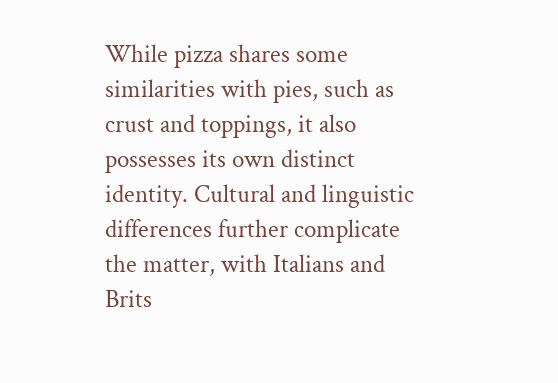While pizza shares some similarities with pies, such as crust and toppings, it also possesses its own distinct identity. Cultural and linguistic differences further complicate the matter, with Italians and Brits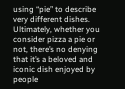using “pie” to describe very different dishes. Ultimately, whether you consider pizza a pie or not, there’s no denying that it’s a beloved and iconic dish enjoyed by people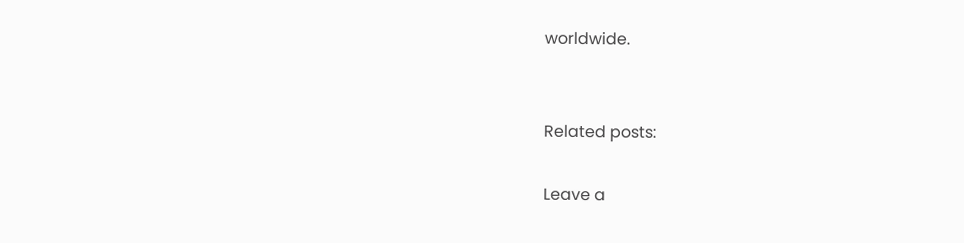worldwide.


Related posts:

Leave a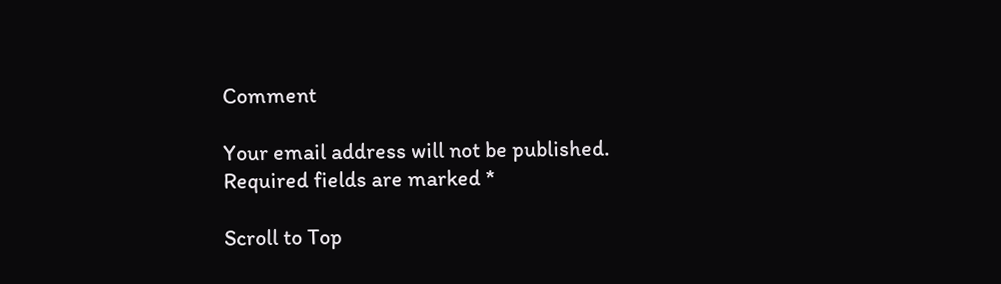Comment

Your email address will not be published. Required fields are marked *

Scroll to Top